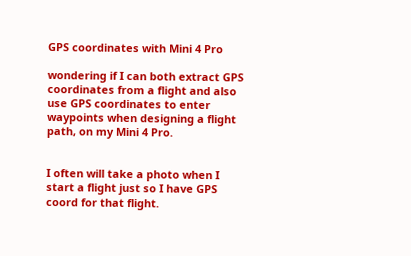GPS coordinates with Mini 4 Pro

wondering if I can both extract GPS coordinates from a flight and also use GPS coordinates to enter waypoints when designing a flight path, on my Mini 4 Pro.


I often will take a photo when I start a flight just so I have GPS coord for that flight.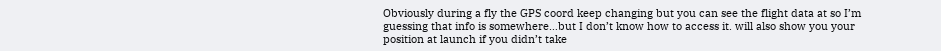Obviously during a fly the GPS coord keep changing but you can see the flight data at so I’m guessing that info is somewhere…but I don’t know how to access it. will also show you your position at launch if you didn’t take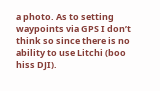a photo. As to setting waypoints via GPS I don’t think so since there is no ability to use Litchi (boo hiss DJI).